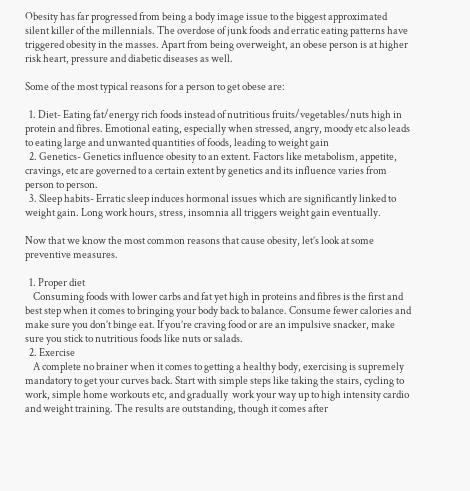Obesity has far progressed from being a body image issue to the biggest approximated silent killer of the millennials. The overdose of junk foods and erratic eating patterns have triggered obesity in the masses. Apart from being overweight, an obese person is at higher risk heart, pressure and diabetic diseases as well.

Some of the most typical reasons for a person to get obese are:

  1. Diet- Eating fat/energy rich foods instead of nutritious fruits/vegetables/nuts high in protein and fibres. Emotional eating, especially when stressed, angry, moody etc also leads to eating large and unwanted quantities of foods, leading to weight gain
  2. Genetics- Genetics influence obesity to an extent. Factors like metabolism, appetite, cravings, etc are governed to a certain extent by genetics and its influence varies from person to person.
  3. Sleep habits- Erratic sleep induces hormonal issues which are significantly linked to weight gain. Long work hours, stress, insomnia all triggers weight gain eventually.

Now that we know the most common reasons that cause obesity, let’s look at some preventive measures.

  1. Proper diet
    Consuming foods with lower carbs and fat yet high in proteins and fibres is the first and best step when it comes to bringing your body back to balance. Consume fewer calories and make sure you don’t binge eat. If you’re craving food or are an impulsive snacker, make sure you stick to nutritious foods like nuts or salads.
  2. Exercise
    A complete no brainer when it comes to getting a healthy body, exercising is supremely mandatory to get your curves back. Start with simple steps like taking the stairs, cycling to work, simple home workouts etc, and gradually  work your way up to high intensity cardio and weight training. The results are outstanding, though it comes after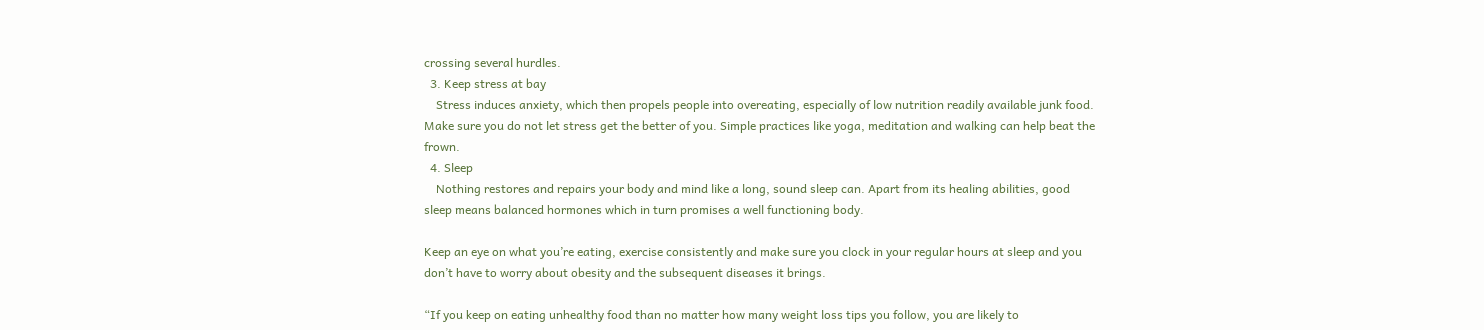crossing several hurdles.
  3. Keep stress at bay
    Stress induces anxiety, which then propels people into overeating, especially of low nutrition readily available junk food. Make sure you do not let stress get the better of you. Simple practices like yoga, meditation and walking can help beat the frown.
  4. Sleep
    Nothing restores and repairs your body and mind like a long, sound sleep can. Apart from its healing abilities, good sleep means balanced hormones which in turn promises a well functioning body.

Keep an eye on what you’re eating, exercise consistently and make sure you clock in your regular hours at sleep and you don’t have to worry about obesity and the subsequent diseases it brings.

“If you keep on eating unhealthy food than no matter how many weight loss tips you follow, you are likely to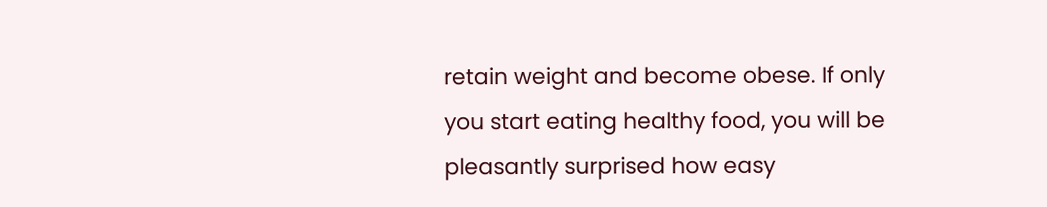retain weight and become obese. If only you start eating healthy food, you will be pleasantly surprised how easy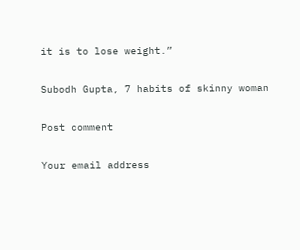it is to lose weight.”

Subodh Gupta, 7 habits of skinny woman

Post comment

Your email address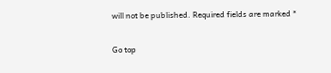will not be published. Required fields are marked *

Go top